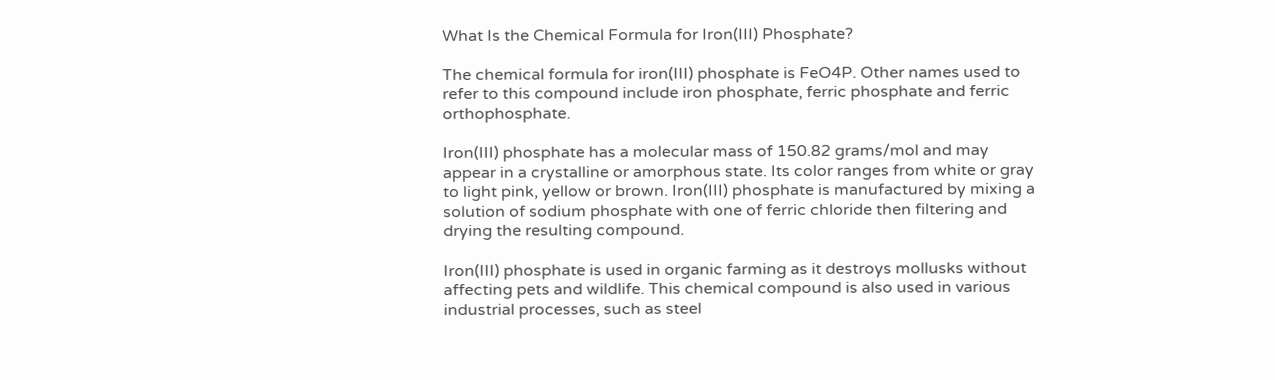What Is the Chemical Formula for Iron(III) Phosphate?

The chemical formula for iron(III) phosphate is FeO4P. Other names used to refer to this compound include iron phosphate, ferric phosphate and ferric orthophosphate.

Iron(III) phosphate has a molecular mass of 150.82 grams/mol and may appear in a crystalline or amorphous state. Its color ranges from white or gray to light pink, yellow or brown. Iron(III) phosphate is manufactured by mixing a solution of sodium phosphate with one of ferric chloride then filtering and drying the resulting compound.

Iron(III) phosphate is used in organic farming as it destroys mollusks without affecting pets and wildlife. This chemical compound is also used in various industrial processes, such as steel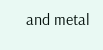and metal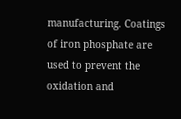manufacturing. Coatings of iron phosphate are used to prevent the oxidation and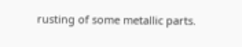rusting of some metallic parts.